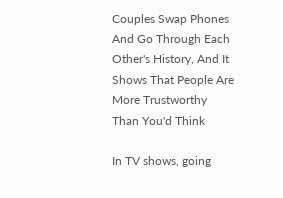Couples Swap Phones And Go Through Each Other's History, And It Shows That People Are More Trustworthy Than You'd Think

In TV shows, going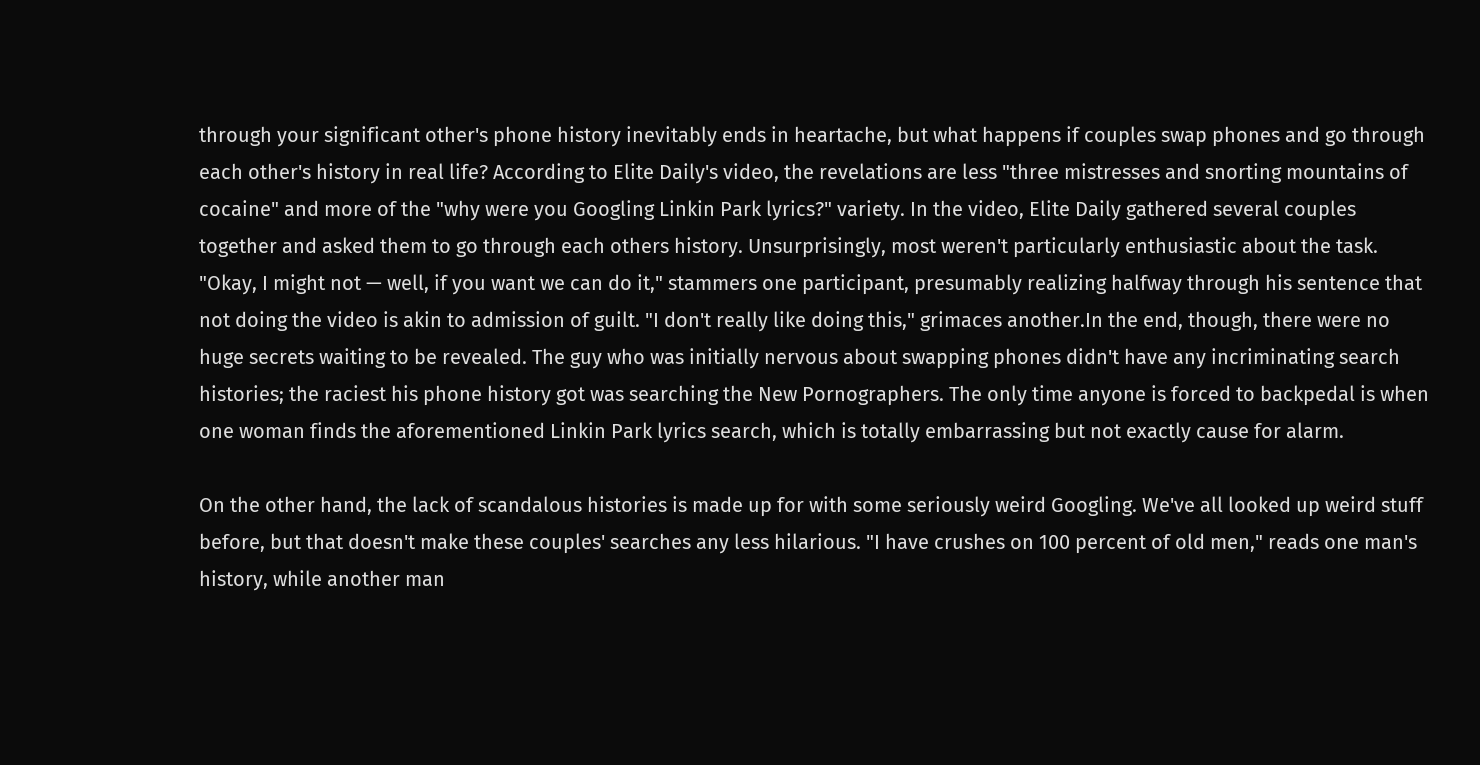through your significant other's phone history inevitably ends in heartache, but what happens if couples swap phones and go through each other's history in real life? According to Elite Daily's video, the revelations are less "three mistresses and snorting mountains of cocaine" and more of the "why were you Googling Linkin Park lyrics?" variety. In the video, Elite Daily gathered several couples together and asked them to go through each others history. Unsurprisingly, most weren't particularly enthusiastic about the task. "Okay, I might not — well, if you want we can do it," stammers one participant, presumably realizing halfway through his sentence that not doing the video is akin to admission of guilt. "I don't really like doing this," grimaces another.In the end, though, there were no huge secrets waiting to be revealed. The guy who was initially nervous about swapping phones didn't have any incriminating search histories; the raciest his phone history got was searching the New Pornographers. The only time anyone is forced to backpedal is when one woman finds the aforementioned Linkin Park lyrics search, which is totally embarrassing but not exactly cause for alarm.

On the other hand, the lack of scandalous histories is made up for with some seriously weird Googling. We've all looked up weird stuff before, but that doesn't make these couples' searches any less hilarious. "I have crushes on 100 percent of old men," reads one man's history, while another man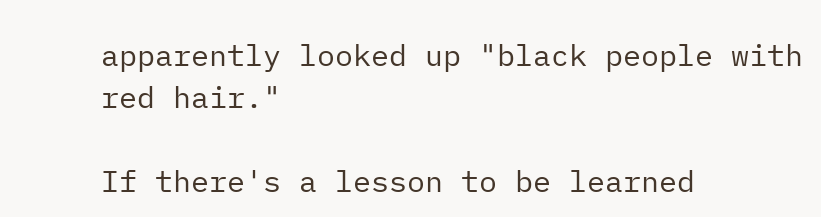apparently looked up "black people with red hair."

If there's a lesson to be learned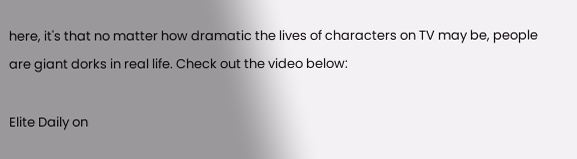here, it's that no matter how dramatic the lives of characters on TV may be, people are giant dorks in real life. Check out the video below:

Elite Daily on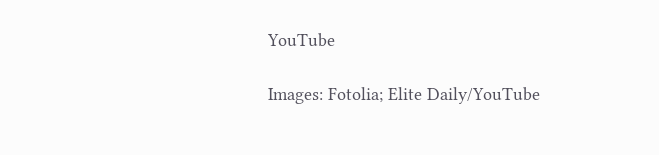YouTube

Images: Fotolia; Elite Daily/YouTube